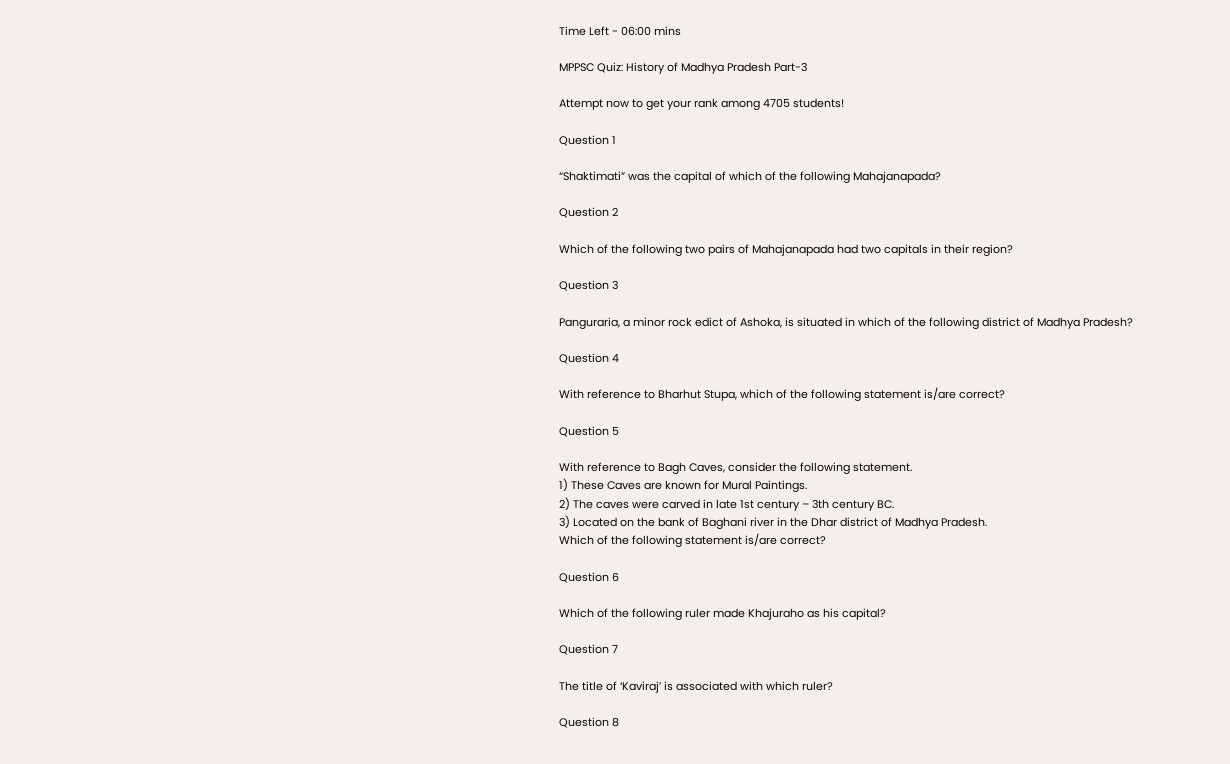Time Left - 06:00 mins

MPPSC Quiz: History of Madhya Pradesh Part-3

Attempt now to get your rank among 4705 students!

Question 1

“Shaktimati” was the capital of which of the following Mahajanapada?

Question 2

Which of the following two pairs of Mahajanapada had two capitals in their region?

Question 3

Panguraria, a minor rock edict of Ashoka, is situated in which of the following district of Madhya Pradesh?

Question 4

With reference to Bharhut Stupa, which of the following statement is/are correct?

Question 5

With reference to Bagh Caves, consider the following statement.
1) These Caves are known for Mural Paintings.
2) The caves were carved in late 1st century – 3th century BC.
3) Located on the bank of Baghani river in the Dhar district of Madhya Pradesh.
Which of the following statement is/are correct?

Question 6

Which of the following ruler made Khajuraho as his capital?

Question 7

The title of ‘Kaviraj’ is associated with which ruler?

Question 8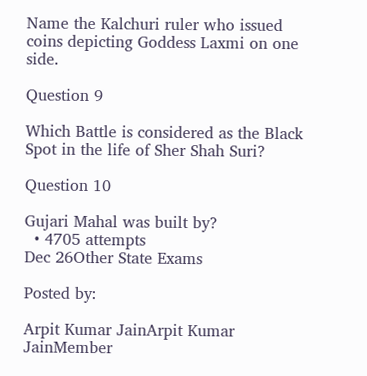Name the Kalchuri ruler who issued coins depicting Goddess Laxmi on one side.

Question 9

Which Battle is considered as the Black Spot in the life of Sher Shah Suri?

Question 10

Gujari Mahal was built by?
  • 4705 attempts
Dec 26Other State Exams

Posted by:

Arpit Kumar JainArpit Kumar JainMember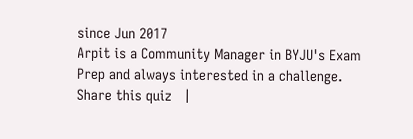since Jun 2017
Arpit is a Community Manager in BYJU's Exam Prep and always interested in a challenge.
Share this quiz   |